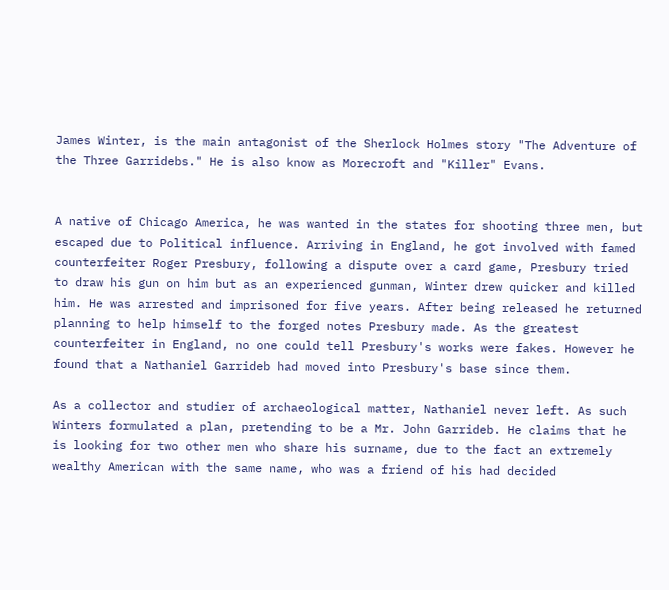James Winter, is the main antagonist of the Sherlock Holmes story "The Adventure of the Three Garridebs." He is also know as Morecroft and "Killer" Evans.


A native of Chicago America, he was wanted in the states for shooting three men, but escaped due to Political influence. Arriving in England, he got involved with famed counterfeiter Roger Presbury, following a dispute over a card game, Presbury tried to draw his gun on him but as an experienced gunman, Winter drew quicker and killed him. He was arrested and imprisoned for five years. After being released he returned planning to help himself to the forged notes Presbury made. As the greatest counterfeiter in England, no one could tell Presbury's works were fakes. However he found that a Nathaniel Garrideb had moved into Presbury's base since them.

As a collector and studier of archaeological matter, Nathaniel never left. As such Winters formulated a plan, pretending to be a Mr. John Garrideb. He claims that he is looking for two other men who share his surname, due to the fact an extremely wealthy American with the same name, who was a friend of his had decided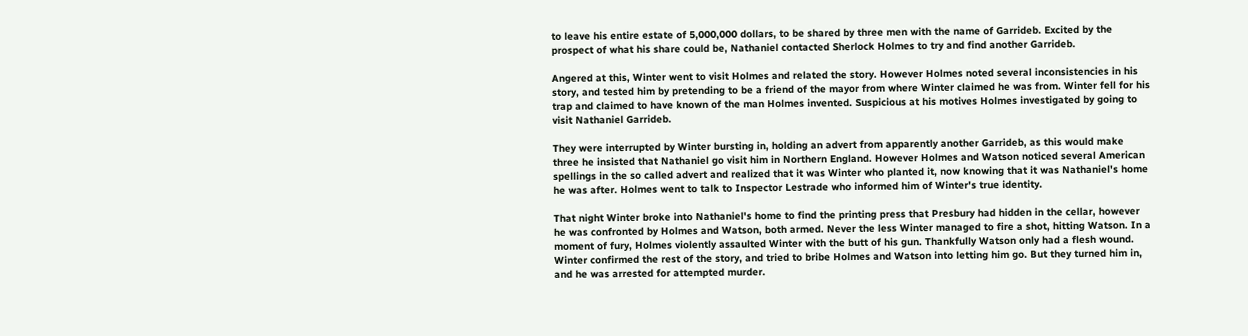to leave his entire estate of 5,000,000 dollars, to be shared by three men with the name of Garrideb. Excited by the prospect of what his share could be, Nathaniel contacted Sherlock Holmes to try and find another Garrideb.

Angered at this, Winter went to visit Holmes and related the story. However Holmes noted several inconsistencies in his story, and tested him by pretending to be a friend of the mayor from where Winter claimed he was from. Winter fell for his trap and claimed to have known of the man Holmes invented. Suspicious at his motives Holmes investigated by going to visit Nathaniel Garrideb.

They were interrupted by Winter bursting in, holding an advert from apparently another Garrideb, as this would make three he insisted that Nathaniel go visit him in Northern England. However Holmes and Watson noticed several American spellings in the so called advert and realized that it was Winter who planted it, now knowing that it was Nathaniel's home he was after. Holmes went to talk to Inspector Lestrade who informed him of Winter's true identity.

That night Winter broke into Nathaniel's home to find the printing press that Presbury had hidden in the cellar, however he was confronted by Holmes and Watson, both armed. Never the less Winter managed to fire a shot, hitting Watson. In a moment of fury, Holmes violently assaulted Winter with the butt of his gun. Thankfully Watson only had a flesh wound. Winter confirmed the rest of the story, and tried to bribe Holmes and Watson into letting him go. But they turned him in, and he was arrested for attempted murder.